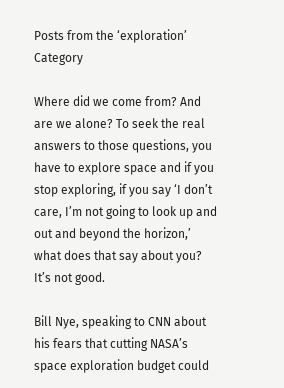Posts from the ‘exploration’ Category

Where did we come from? And are we alone? To seek the real answers to those questions, you have to explore space and if you stop exploring, if you say ‘I don’t care, I’m not going to look up and out and beyond the horizon,’ what does that say about you? It’s not good.

Bill Nye, speaking to CNN about his fears that cutting NASA’s space exploration budget could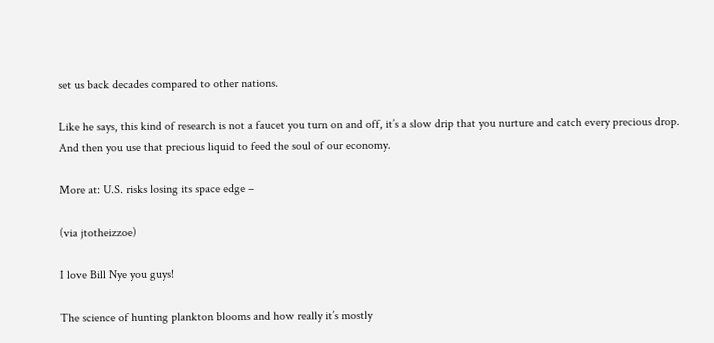set us back decades compared to other nations.

Like he says, this kind of research is not a faucet you turn on and off, it’s a slow drip that you nurture and catch every precious drop. And then you use that precious liquid to feed the soul of our economy.

More at: U.S. risks losing its space edge –

(via jtotheizzoe)

I love Bill Nye you guys!

The science of hunting plankton blooms and how really it’s mostly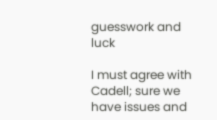guesswork and luck

I must agree with Cadell; sure we have issues and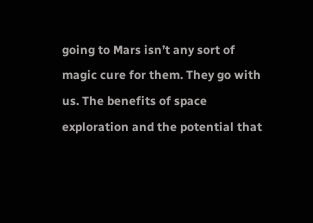going to Mars isn’t any sort of magic cure for them. They go with us. The benefits of space exploration and the potential that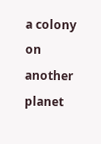a colony on another planet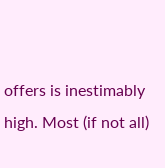offers is inestimably high. Most (if not all)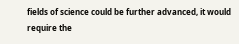fields of science could be further advanced, it would require the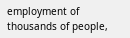employment of thousands of people,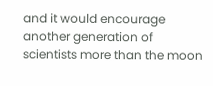and it would encourage another generation of scientists more than the moon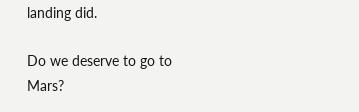landing did.

Do we deserve to go to Mars?